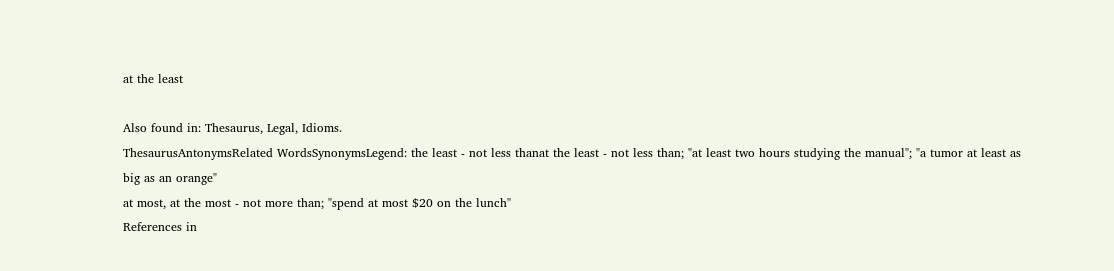at the least

Also found in: Thesaurus, Legal, Idioms.
ThesaurusAntonymsRelated WordsSynonymsLegend: the least - not less thanat the least - not less than; "at least two hours studying the manual"; "a tumor at least as big as an orange"
at most, at the most - not more than; "spend at most $20 on the lunch"
References in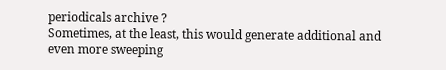periodicals archive ?
Sometimes, at the least, this would generate additional and even more sweeping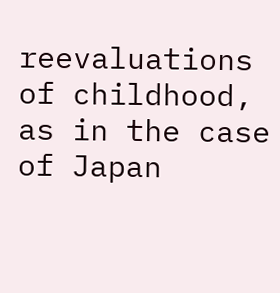reevaluations of childhood, as in the case of Japan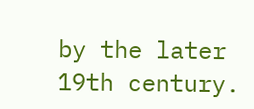by the later 19th century.